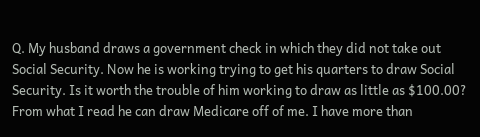Q. My husband draws a government check in which they did not take out Social Security. Now he is working trying to get his quarters to draw Social Security. Is it worth the trouble of him working to draw as little as $100.00? From what I read he can draw Medicare off of me. I have more than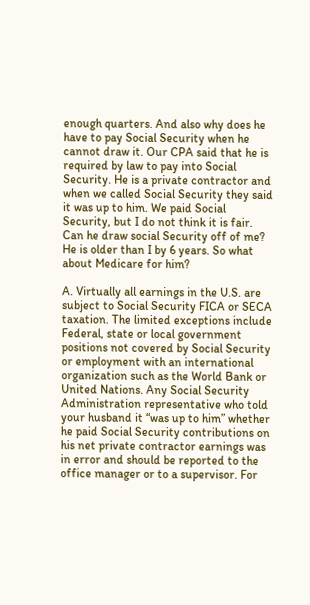enough quarters. And also why does he have to pay Social Security when he cannot draw it. Our CPA said that he is required by law to pay into Social Security. He is a private contractor and when we called Social Security they said it was up to him. We paid Social Security, but I do not think it is fair. Can he draw social Security off of me? He is older than I by 6 years. So what about Medicare for him?

A. Virtually all earnings in the U.S. are subject to Social Security FICA or SECA taxation. The limited exceptions include Federal, state or local government positions not covered by Social Security or employment with an international organization such as the World Bank or United Nations. Any Social Security Administration representative who told your husband it “was up to him” whether he paid Social Security contributions on his net private contractor earnings was in error and should be reported to the office manager or to a supervisor. For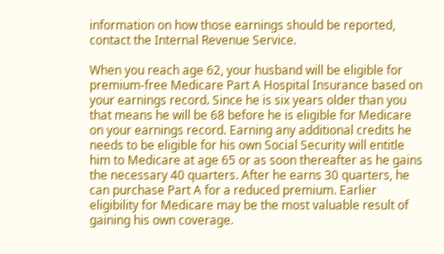information on how those earnings should be reported, contact the Internal Revenue Service.

When you reach age 62, your husband will be eligible for premium-free Medicare Part A Hospital Insurance based on your earnings record. Since he is six years older than you that means he will be 68 before he is eligible for Medicare on your earnings record. Earning any additional credits he needs to be eligible for his own Social Security will entitle him to Medicare at age 65 or as soon thereafter as he gains the necessary 40 quarters. After he earns 30 quarters, he can purchase Part A for a reduced premium. Earlier eligibility for Medicare may be the most valuable result of gaining his own coverage.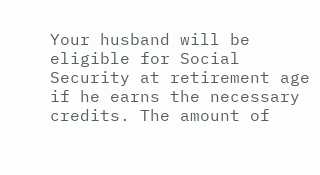Your husband will be eligible for Social Security at retirement age if he earns the necessary credits. The amount of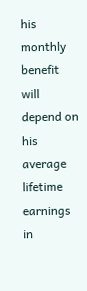his monthly benefit will depend on his average lifetime earnings in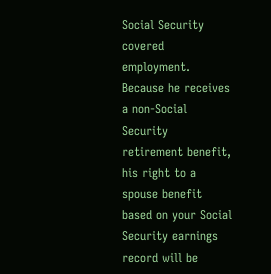Social Security covered employment. Because he receives a non-Social Security retirement benefit, his right to a spouse benefit based on your Social Security earnings record will be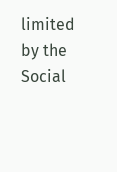limited by the Social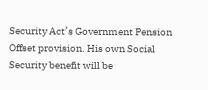Security Act’s Government Pension Offset provision. His own Social Security benefit will be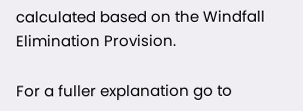calculated based on the Windfall Elimination Provision.

For a fuller explanation go to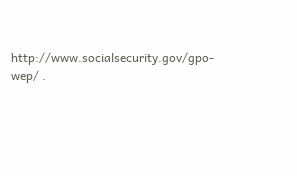http://www.socialsecurity.gov/gpo-wep/ .